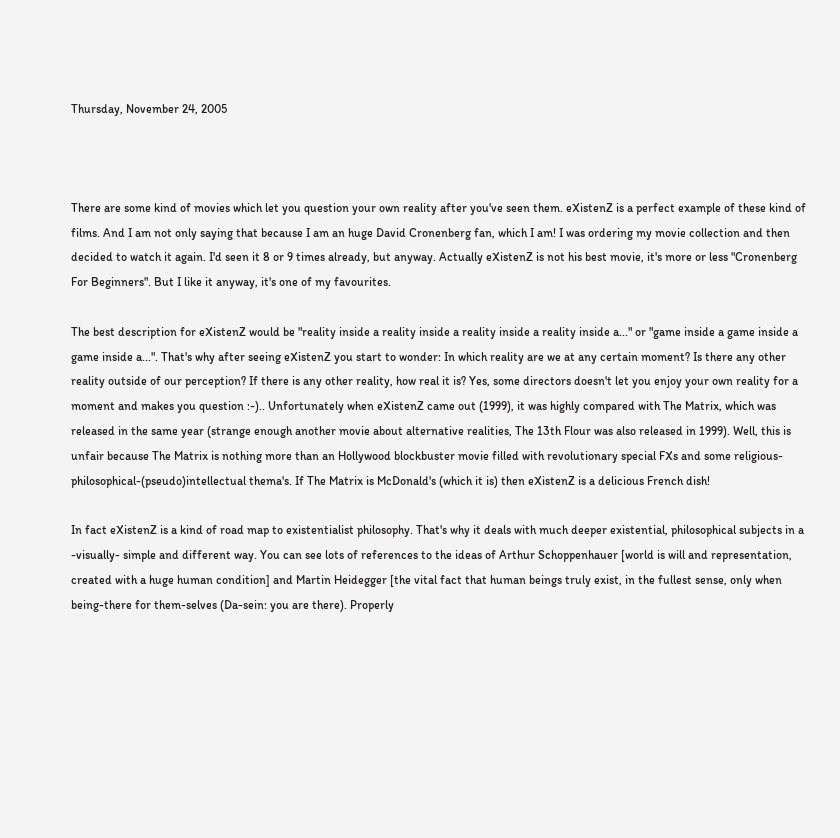Thursday, November 24, 2005



There are some kind of movies which let you question your own reality after you've seen them. eXistenZ is a perfect example of these kind of films. And I am not only saying that because I am an huge David Cronenberg fan, which I am! I was ordering my movie collection and then decided to watch it again. I'd seen it 8 or 9 times already, but anyway. Actually eXistenZ is not his best movie, it's more or less "Cronenberg For Beginners". But I like it anyway, it's one of my favourites.

The best description for eXistenZ would be "reality inside a reality inside a reality inside a reality inside a..." or "game inside a game inside a game inside a...". That's why after seeing eXistenZ you start to wonder: In which reality are we at any certain moment? Is there any other reality outside of our perception? If there is any other reality, how real it is? Yes, some directors doesn't let you enjoy your own reality for a moment and makes you question :-).. Unfortunately when eXistenZ came out (1999), it was highly compared with The Matrix, which was released in the same year (strange enough another movie about alternative realities, The 13th Flour was also released in 1999). Well, this is unfair because The Matrix is nothing more than an Hollywood blockbuster movie filled with revolutionary special FXs and some religious-philosophical-(pseudo)intellectual thema's. If The Matrix is McDonald's (which it is) then eXistenZ is a delicious French dish!

In fact eXistenZ is a kind of road map to existentialist philosophy. That's why it deals with much deeper existential, philosophical subjects in a -visually- simple and different way. You can see lots of references to the ideas of Arthur Schoppenhauer [world is will and representation, created with a huge human condition] and Martin Heidegger [the vital fact that human beings truly exist, in the fullest sense, only when being-there for them-selves (Da-sein: you are there). Properly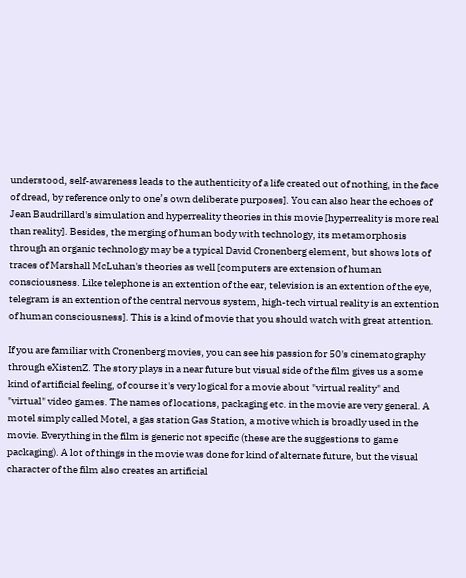understood, self-awareness leads to the authenticity of a life created out of nothing, in the face of dread, by reference only to one’s own deliberate purposes]. You can also hear the echoes of Jean Baudrillard's simulation and hyperreality theories in this movie [hyperreality is more real than reality]. Besides, the merging of human body with technology, its metamorphosis through an organic technology may be a typical David Cronenberg element, but shows lots of traces of Marshall McLuhan's theories as well [computers are extension of human consciousness. Like telephone is an extention of the ear, television is an extention of the eye, telegram is an extention of the central nervous system, high-tech virtual reality is an extention of human consciousness]. This is a kind of movie that you should watch with great attention.

If you are familiar with Cronenberg movies, you can see his passion for 50's cinematography through eXistenZ. The story plays in a near future but visual side of the film gives us a some kind of artificial feeling, of course it's very logical for a movie about "virtual reality" and "virtual" video games. The names of locations, packaging etc. in the movie are very general. A motel simply called Motel, a gas station Gas Station, a motive which is broadly used in the movie. Everything in the film is generic not specific (these are the suggestions to game packaging). A lot of things in the movie was done for kind of alternate future, but the visual character of the film also creates an artificial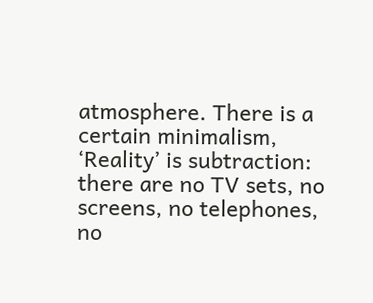atmosphere. There is a certain minimalism, ‘Reality’ is subtraction: there are no TV sets, no screens, no telephones, no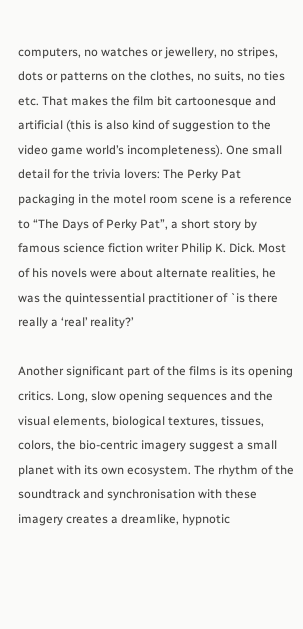computers, no watches or jewellery, no stripes, dots or patterns on the clothes, no suits, no ties etc. That makes the film bit cartoonesque and artificial (this is also kind of suggestion to the video game world’s incompleteness). One small detail for the trivia lovers: The Perky Pat packaging in the motel room scene is a reference to “The Days of Perky Pat”, a short story by famous science fiction writer Philip K. Dick. Most of his novels were about alternate realities, he was the quintessential practitioner of `is there really a ‘real’ reality?’

Another significant part of the films is its opening critics. Long, slow opening sequences and the visual elements, biological textures, tissues, colors, the bio-centric imagery suggest a small planet with its own ecosystem. The rhythm of the soundtrack and synchronisation with these imagery creates a dreamlike, hypnotic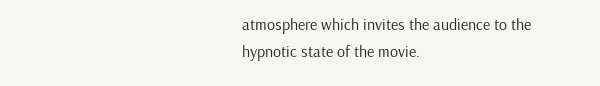atmosphere which invites the audience to the hypnotic state of the movie.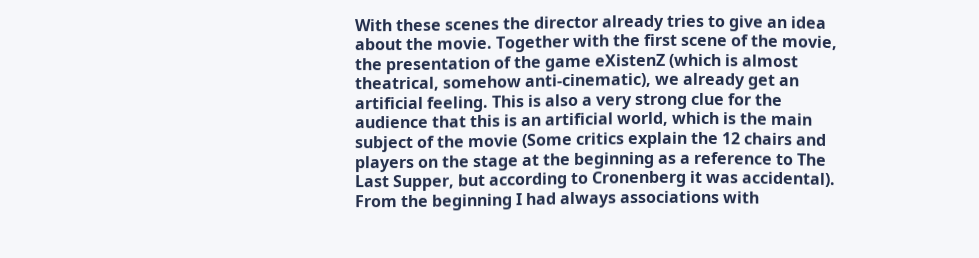With these scenes the director already tries to give an idea about the movie. Together with the first scene of the movie, the presentation of the game eXistenZ (which is almost theatrical, somehow anti-cinematic), we already get an artificial feeling. This is also a very strong clue for the audience that this is an artificial world, which is the main subject of the movie (Some critics explain the 12 chairs and players on the stage at the beginning as a reference to The Last Supper, but according to Cronenberg it was accidental). From the beginning I had always associations with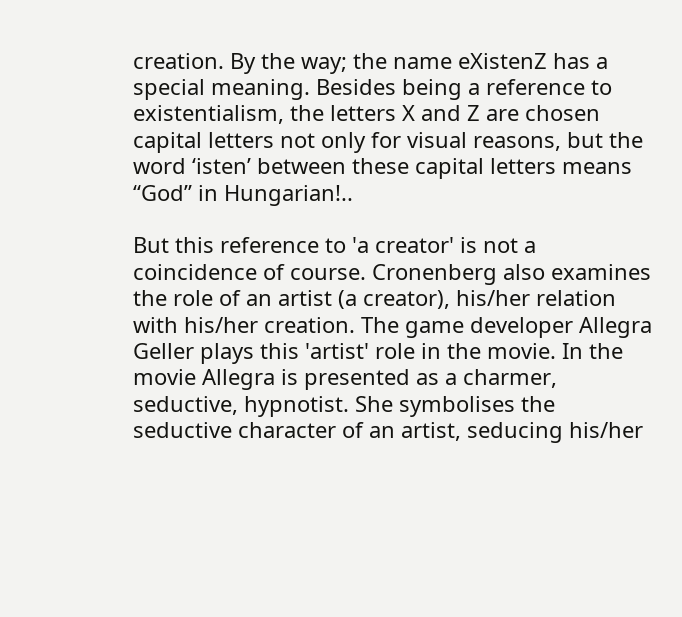creation. By the way; the name eXistenZ has a special meaning. Besides being a reference to existentialism, the letters X and Z are chosen capital letters not only for visual reasons, but the word ‘isten’ between these capital letters means “God” in Hungarian!..

But this reference to 'a creator' is not a coincidence of course. Cronenberg also examines the role of an artist (a creator), his/her relation with his/her creation. The game developer Allegra Geller plays this 'artist' role in the movie. In the movie Allegra is presented as a charmer, seductive, hypnotist. She symbolises the seductive character of an artist, seducing his/her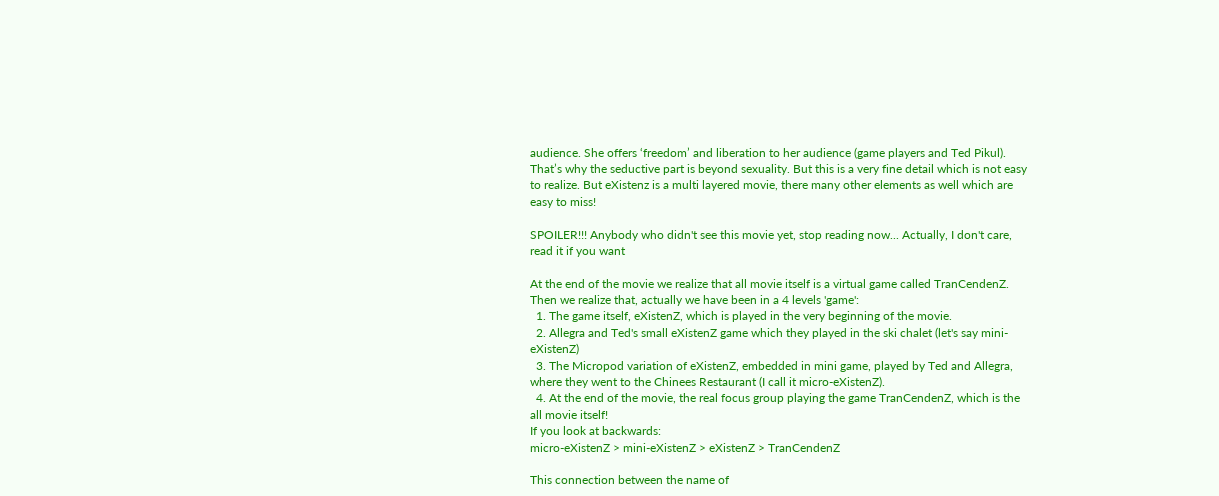audience. She offers ‘freedom’ and liberation to her audience (game players and Ted Pikul). That’s why the seductive part is beyond sexuality. But this is a very fine detail which is not easy to realize. But eXistenz is a multi layered movie, there many other elements as well which are easy to miss!

SPOILER!!! Anybody who didn't see this movie yet, stop reading now... Actually, I don't care, read it if you want

At the end of the movie we realize that all movie itself is a virtual game called TranCendenZ. Then we realize that, actually we have been in a 4 levels 'game':
  1. The game itself, eXistenZ, which is played in the very beginning of the movie.
  2. Allegra and Ted's small eXistenZ game which they played in the ski chalet (let's say mini-eXistenZ)
  3. The Micropod variation of eXistenZ, embedded in mini game, played by Ted and Allegra, where they went to the Chinees Restaurant (I call it micro-eXistenZ).
  4. At the end of the movie, the real focus group playing the game TranCendenZ, which is the all movie itself!
If you look at backwards:
micro-eXistenZ > mini-eXistenZ > eXistenZ > TranCendenZ

This connection between the name of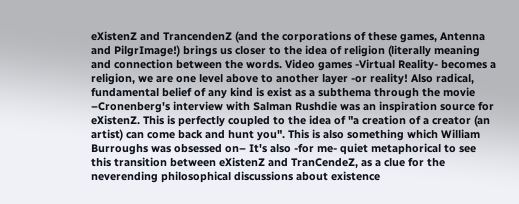eXistenZ and TrancendenZ (and the corporations of these games, Antenna and PilgrImage!) brings us closer to the idea of religion (literally meaning and connection between the words. Video games -Virtual Reality- becomes a religion, we are one level above to another layer -or reality! Also radical, fundamental belief of any kind is exist as a subthema through the movie –Cronenberg's interview with Salman Rushdie was an inspiration source for eXistenZ. This is perfectly coupled to the idea of "a creation of a creator (an artist) can come back and hunt you". This is also something which William Burroughs was obsessed on– It's also -for me- quiet metaphorical to see this transition between eXistenZ and TranCendeZ, as a clue for the neverending philosophical discussions about existence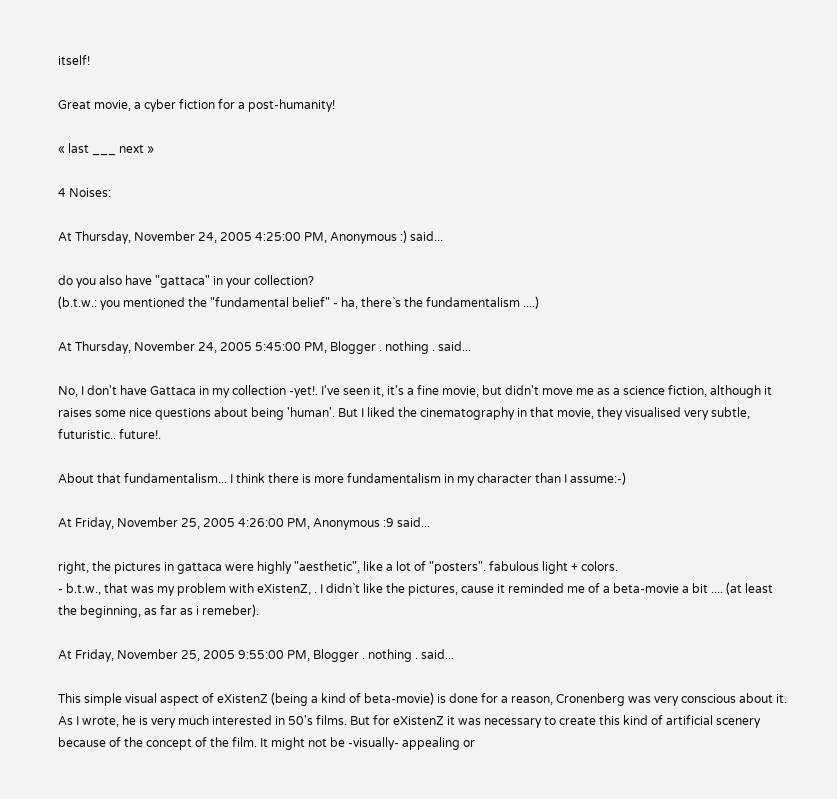itself!

Great movie, a cyber fiction for a post-humanity!

« last ___ next »

4 Noises:

At Thursday, November 24, 2005 4:25:00 PM, Anonymous :) said...

do you also have "gattaca" in your collection?
(b.t.w.: you mentioned the "fundamental belief" - ha, there`s the fundamentalism ....)

At Thursday, November 24, 2005 5:45:00 PM, Blogger . nothing . said...

No, I don't have Gattaca in my collection -yet!. I've seen it, it's a fine movie, but didn't move me as a science fiction, although it raises some nice questions about being 'human'. But I liked the cinematography in that movie, they visualised very subtle, futuristic.. future!.

About that fundamentalism... I think there is more fundamentalism in my character than I assume:-)

At Friday, November 25, 2005 4:26:00 PM, Anonymous :9 said...

right, the pictures in gattaca were highly "aesthetic", like a lot of "posters". fabulous light + colors.
- b.t.w., that was my problem with eXistenZ, . I didn`t like the pictures, cause it reminded me of a beta-movie a bit .... (at least the beginning, as far as i remeber).

At Friday, November 25, 2005 9:55:00 PM, Blogger . nothing . said...

This simple visual aspect of eXistenZ (being a kind of beta-movie) is done for a reason, Cronenberg was very conscious about it. As I wrote, he is very much interested in 50's films. But for eXistenZ it was necessary to create this kind of artificial scenery because of the concept of the film. It might not be -visually- appealing or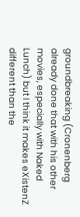groundbreaking (Cronenberg already done that with his other movies, especially with Naked Lunch) but I think it makes eXistenZ different than the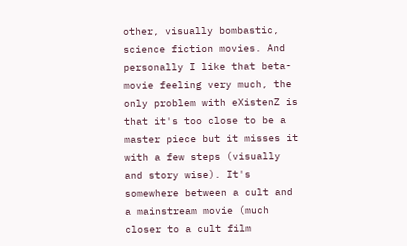other, visually bombastic, science fiction movies. And personally I like that beta-movie feeling very much, the only problem with eXistenZ is that it's too close to be a master piece but it misses it with a few steps (visually and story wise). It's somewhere between a cult and a mainstream movie (much closer to a cult film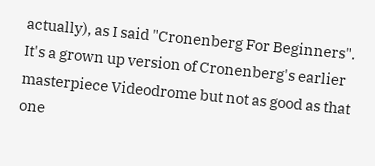actually), as I said "Cronenberg For Beginners". It's a grown up version of Cronenberg's earlier masterpiece Videodrome but not as good as that one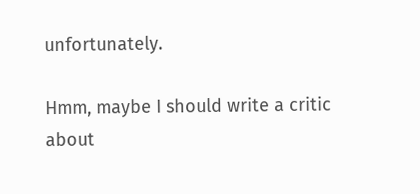unfortunately.

Hmm, maybe I should write a critic about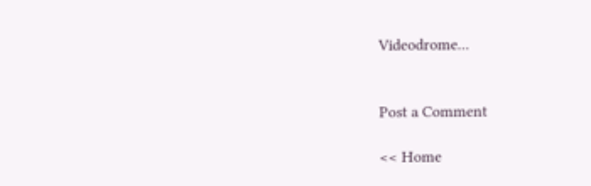Videodrome...


Post a Comment

<< Home